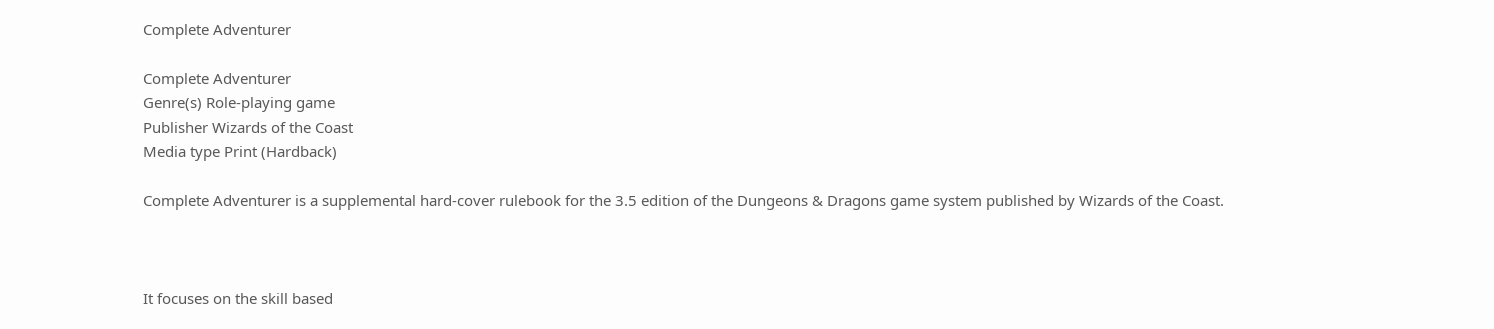Complete Adventurer

Complete Adventurer
Genre(s) Role-playing game
Publisher Wizards of the Coast
Media type Print (Hardback)

Complete Adventurer is a supplemental hard-cover rulebook for the 3.5 edition of the Dungeons & Dragons game system published by Wizards of the Coast.



It focuses on the skill based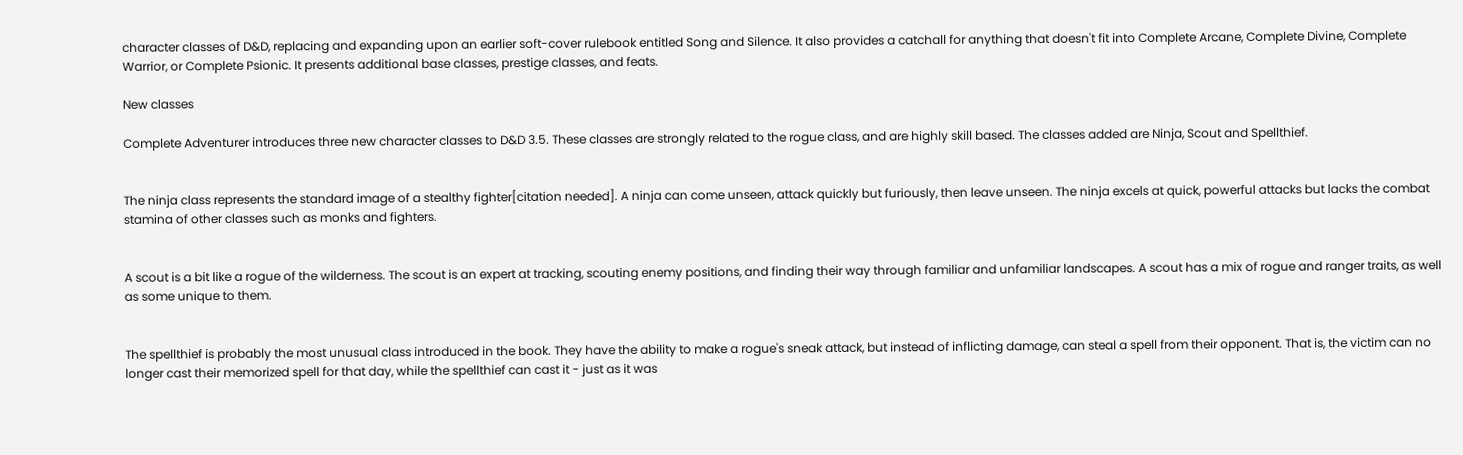character classes of D&D, replacing and expanding upon an earlier soft-cover rulebook entitled Song and Silence. It also provides a catchall for anything that doesn't fit into Complete Arcane, Complete Divine, Complete Warrior, or Complete Psionic. It presents additional base classes, prestige classes, and feats.

New classes

Complete Adventurer introduces three new character classes to D&D 3.5. These classes are strongly related to the rogue class, and are highly skill based. The classes added are Ninja, Scout and Spellthief.


The ninja class represents the standard image of a stealthy fighter[citation needed]. A ninja can come unseen, attack quickly but furiously, then leave unseen. The ninja excels at quick, powerful attacks but lacks the combat stamina of other classes such as monks and fighters.


A scout is a bit like a rogue of the wilderness. The scout is an expert at tracking, scouting enemy positions, and finding their way through familiar and unfamiliar landscapes. A scout has a mix of rogue and ranger traits, as well as some unique to them.


The spellthief is probably the most unusual class introduced in the book. They have the ability to make a rogue's sneak attack, but instead of inflicting damage, can steal a spell from their opponent. That is, the victim can no longer cast their memorized spell for that day, while the spellthief can cast it - just as it was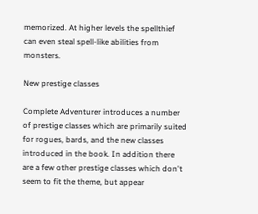memorized. At higher levels the spellthief can even steal spell-like abilities from monsters.

New prestige classes

Complete Adventurer introduces a number of prestige classes which are primarily suited for rogues, bards, and the new classes introduced in the book. In addition there are a few other prestige classes which don't seem to fit the theme, but appear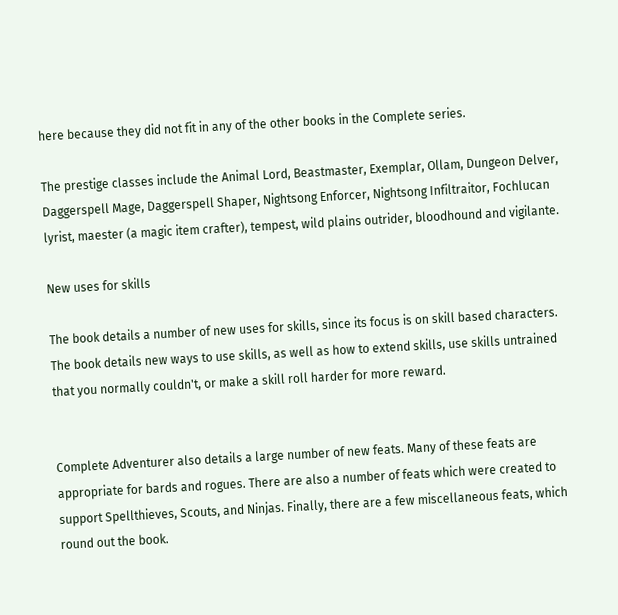here because they did not fit in any of the other books in the Complete series.

The prestige classes include the Animal Lord, Beastmaster, Exemplar, Ollam, Dungeon Delver, Daggerspell Mage, Daggerspell Shaper, Nightsong Enforcer, Nightsong Infiltraitor, Fochlucan lyrist, maester (a magic item crafter), tempest, wild plains outrider, bloodhound and vigilante.

New uses for skills

The book details a number of new uses for skills, since its focus is on skill based characters. The book details new ways to use skills, as well as how to extend skills, use skills untrained that you normally couldn't, or make a skill roll harder for more reward.


Complete Adventurer also details a large number of new feats. Many of these feats are appropriate for bards and rogues. There are also a number of feats which were created to support Spellthieves, Scouts, and Ninjas. Finally, there are a few miscellaneous feats, which round out the book.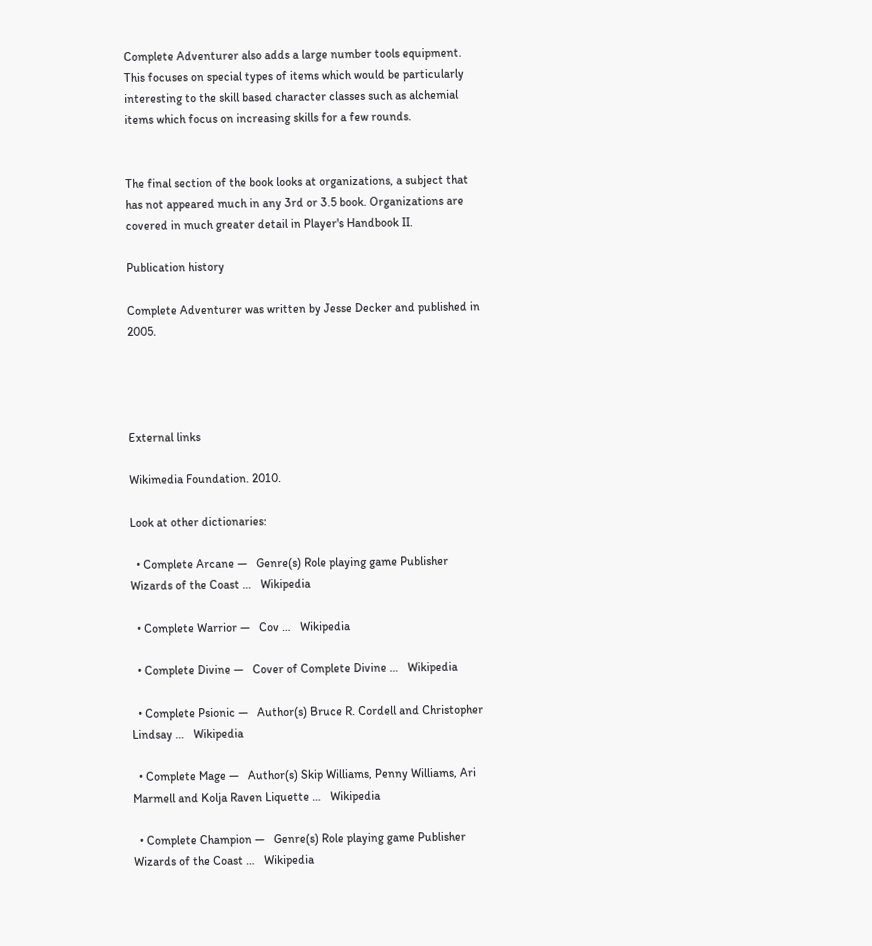Complete Adventurer also adds a large number tools equipment. This focuses on special types of items which would be particularly interesting to the skill based character classes such as alchemial items which focus on increasing skills for a few rounds.


The final section of the book looks at organizations, a subject that has not appeared much in any 3rd or 3.5 book. Organizations are covered in much greater detail in Player's Handbook II.

Publication history

Complete Adventurer was written by Jesse Decker and published in 2005.




External links

Wikimedia Foundation. 2010.

Look at other dictionaries:

  • Complete Arcane —   Genre(s) Role playing game Publisher Wizards of the Coast …   Wikipedia

  • Complete Warrior —   Cov …   Wikipedia

  • Complete Divine —   Cover of Complete Divine …   Wikipedia

  • Complete Psionic —   Author(s) Bruce R. Cordell and Christopher Lindsay …   Wikipedia

  • Complete Mage —   Author(s) Skip Williams, Penny Williams, Ari Marmell and Kolja Raven Liquette …   Wikipedia

  • Complete Champion —   Genre(s) Role playing game Publisher Wizards of the Coast …   Wikipedia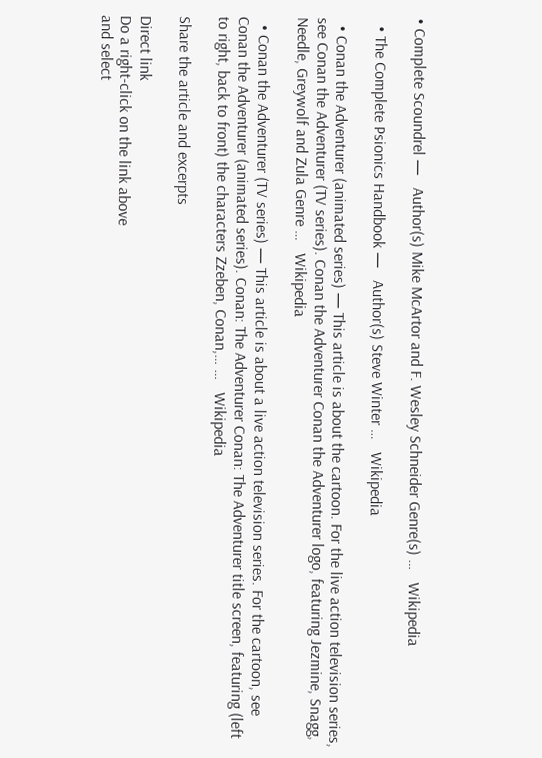• Complete Scoundrel —   Author(s) Mike McArtor and F. Wesley Schneider Genre(s) …   Wikipedia

  • The Complete Psionics Handbook —   Author(s) Steve Winter …   Wikipedia

  • Conan the Adventurer (animated series) — This article is about the cartoon. For the live action television series, see Conan the Adventurer (TV series). Conan the Adventurer Conan the Adventurer logo, featuring Jezmine, Snagg, Needle, Greywolf and Zula Genre …   Wikipedia

  • Conan the Adventurer (TV series) — This article is about a live action television series. For the cartoon, see Conan the Adventurer (animated series). Conan: The Adventurer Conan: The Adventurer title screen, featuring (left to right, back to front) the characters Zzeben, Conan,… …   Wikipedia

Share the article and excerpts

Direct link
Do a right-click on the link above
and select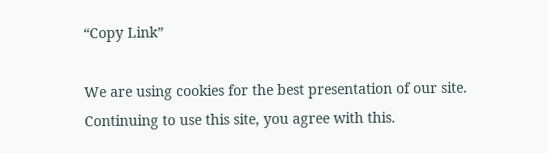“Copy Link”

We are using cookies for the best presentation of our site. Continuing to use this site, you agree with this.